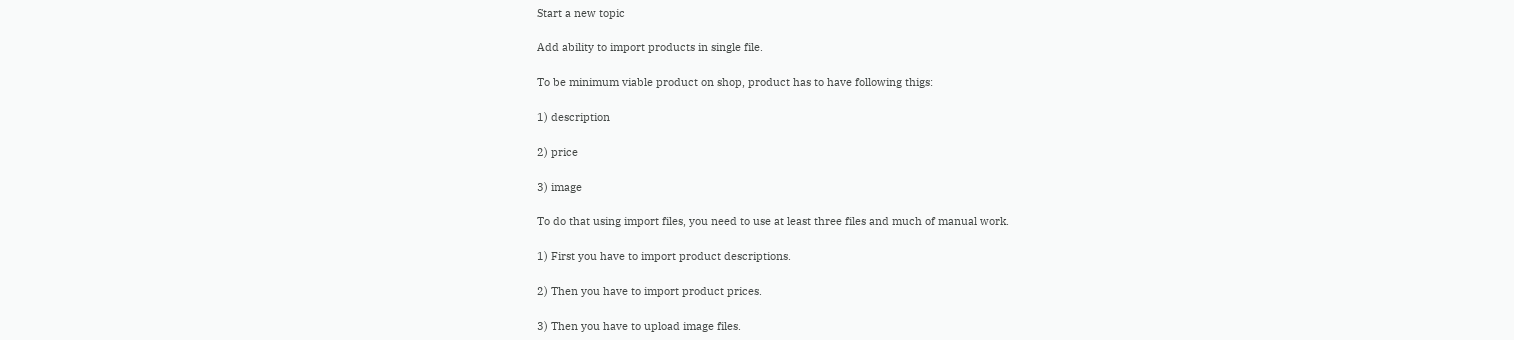Start a new topic

Add ability to import products in single file.

To be minimum viable product on shop, product has to have following thigs:

1) description

2) price

3) image

To do that using import files, you need to use at least three files and much of manual work.

1) First you have to import product descriptions.

2) Then you have to import product prices.

3) Then you have to upload image files.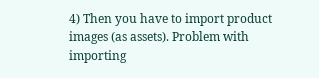4) Then you have to import product images (as assets). Problem with importing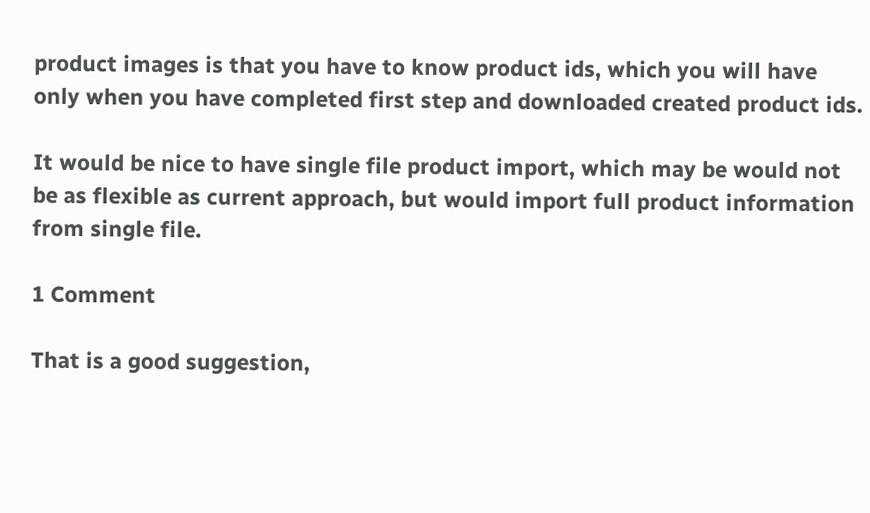product images is that you have to know product ids, which you will have only when you have completed first step and downloaded created product ids.

It would be nice to have single file product import, which may be would not be as flexible as current approach, but would import full product information from single file.

1 Comment

That is a good suggestion,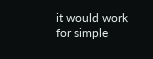it would work for simple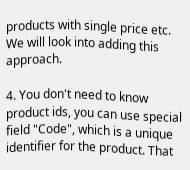products with single price etc. We will look into adding this approach.

4. You don't need to know product ids, you can use special field "Code", which is a unique identifier for the product. That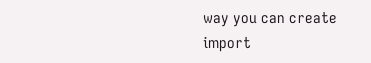way you can create import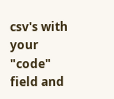csv's with your "code" field and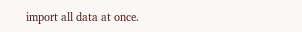import all data at once.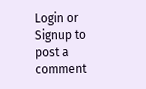Login or Signup to post a comment